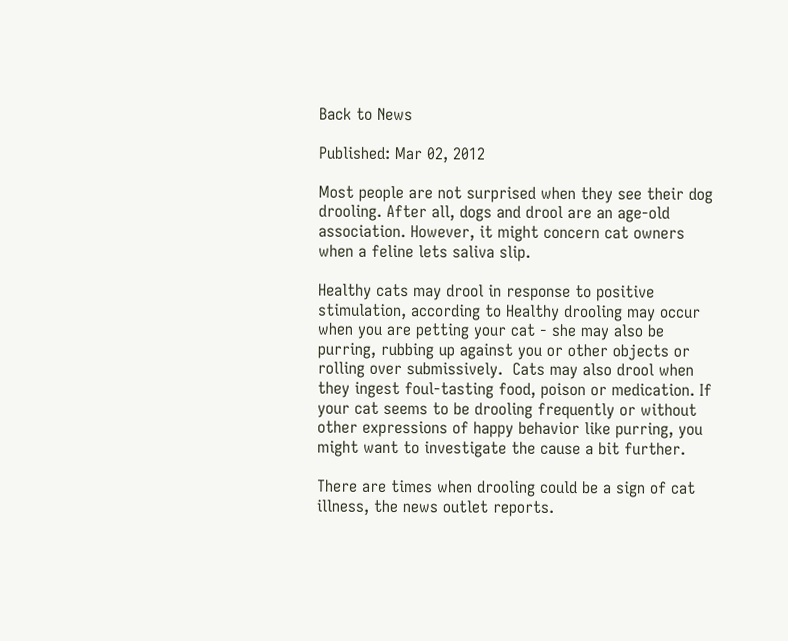Back to News

Published: Mar 02, 2012

Most people are not surprised when they see their dog drooling. After all, dogs and drool are an age-old association. However, it might concern cat owners when a feline lets saliva slip.

Healthy cats may drool in response to positive stimulation, according to Healthy drooling may occur when you are petting your cat - she may also be purring, rubbing up against you or other objects or rolling over submissively.  Cats may also drool when they ingest foul-tasting food, poison or medication. If your cat seems to be drooling frequently or without other expressions of happy behavior like purring, you might want to investigate the cause a bit further.

There are times when drooling could be a sign of cat illness, the news outlet reports.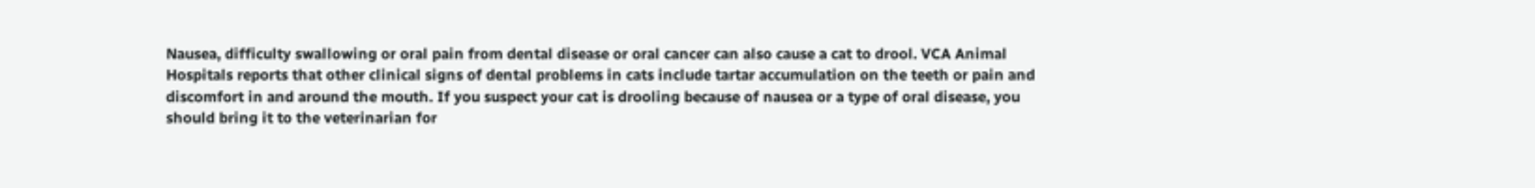Nausea, difficulty swallowing or oral pain from dental disease or oral cancer can also cause a cat to drool. VCA Animal Hospitals reports that other clinical signs of dental problems in cats include tartar accumulation on the teeth or pain and discomfort in and around the mouth. If you suspect your cat is drooling because of nausea or a type of oral disease, you should bring it to the veterinarian for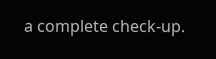a complete check-up.